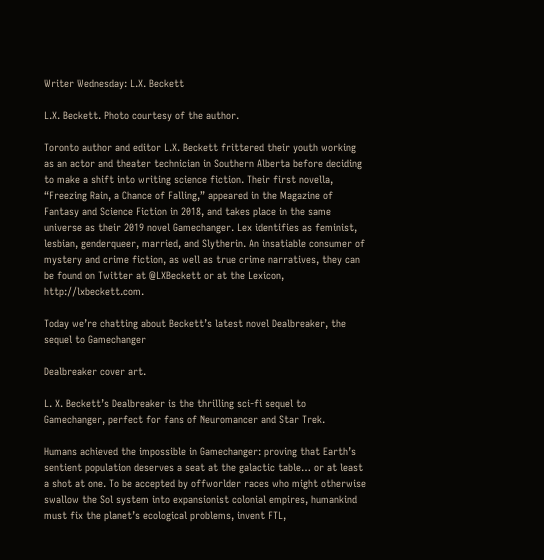Writer Wednesday: L.X. Beckett

L.X. Beckett. Photo courtesy of the author.

Toronto author and editor L.X. Beckett frittered their youth working as an actor and theater technician in Southern Alberta before deciding to make a shift into writing science fiction. Their first novella, “Freezing Rain, a Chance of Falling,” appeared in the Magazine of Fantasy and Science Fiction in 2018, and takes place in the same universe as their 2019 novel Gamechanger. Lex identifies as feminist, lesbian, genderqueer, married, and Slytherin. An insatiable consumer of mystery and crime fiction, as well as true crime narratives, they can be found on Twitter at @LXBeckett or at the Lexicon, http://lxbeckett.com.

Today we’re chatting about Beckett’s latest novel Dealbreaker, the sequel to Gamechanger

Dealbreaker cover art.

L. X. Beckett’s Dealbreaker is the thrilling sci-fi sequel to Gamechanger, perfect for fans of Neuromancer and Star Trek.

Humans achieved the impossible in Gamechanger: proving that Earth’s sentient population deserves a seat at the galactic table… or at least a shot at one. To be accepted by offworlder races who might otherwise swallow the Sol system into expansionist colonial empires, humankind must fix the planet’s ecological problems, invent FTL,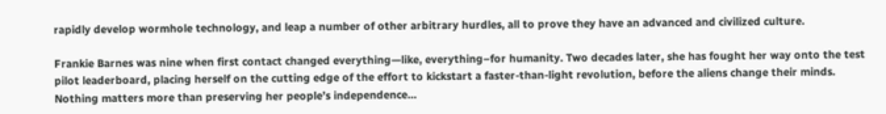rapidly develop wormhole technology, and leap a number of other arbitrary hurdles, all to prove they have an advanced and civilized culture.

Frankie Barnes was nine when first contact changed everything—like, everything–for humanity. Two decades later, she has fought her way onto the test pilot leaderboard, placing herself on the cutting edge of the effort to kickstart a faster-than-light revolution, before the aliens change their minds. Nothing matters more than preserving her people’s independence…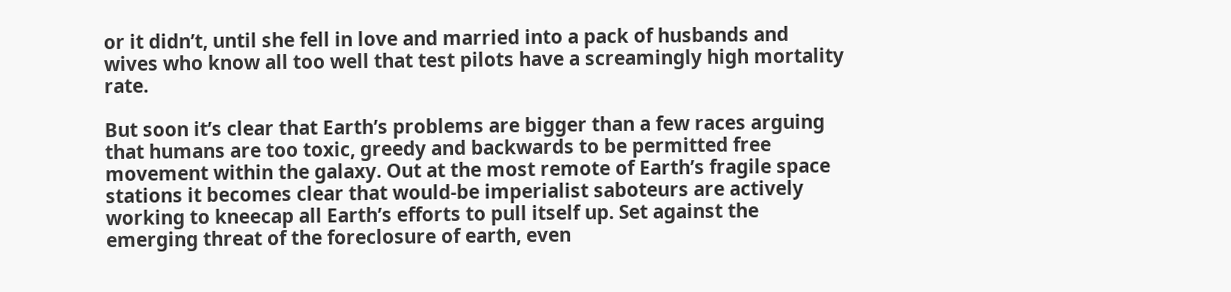or it didn’t, until she fell in love and married into a pack of husbands and wives who know all too well that test pilots have a screamingly high mortality rate.

But soon it’s clear that Earth’s problems are bigger than a few races arguing that humans are too toxic, greedy and backwards to be permitted free movement within the galaxy. Out at the most remote of Earth’s fragile space stations it becomes clear that would-be imperialist saboteurs are actively working to kneecap all Earth’s efforts to pull itself up. Set against the emerging threat of the foreclosure of earth, even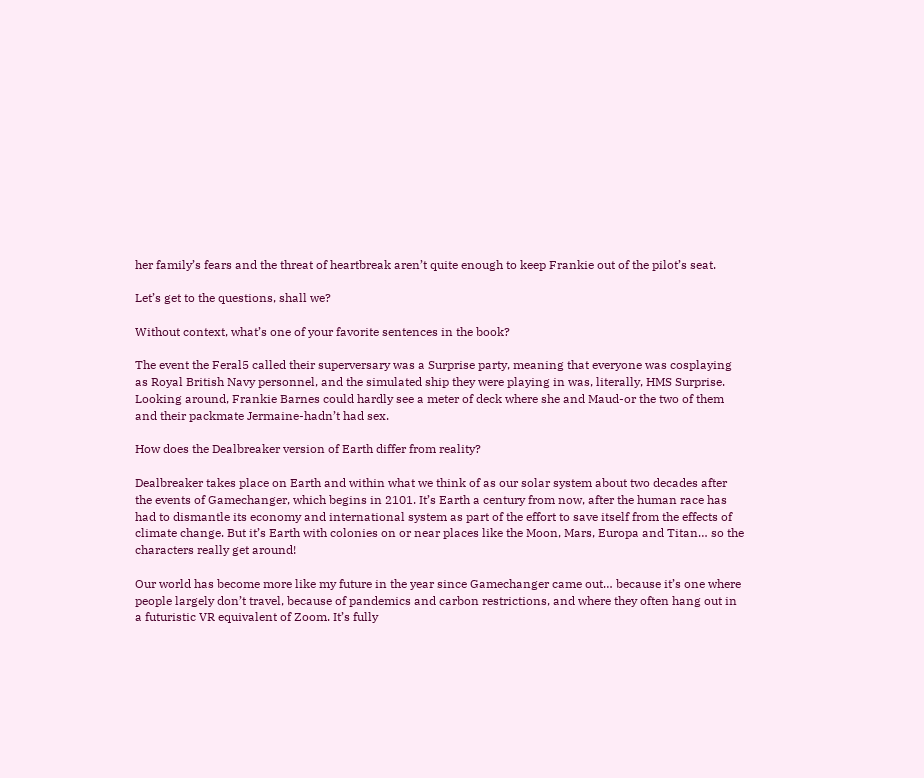her family’s fears and the threat of heartbreak aren’t quite enough to keep Frankie out of the pilot’s seat.

Let’s get to the questions, shall we?

Without context, what’s one of your favorite sentences in the book?

The event the Feral5 called their superversary was a Surprise party, meaning that everyone was cosplaying as Royal British Navy personnel, and the simulated ship they were playing in was, literally, HMS Surprise. Looking around, Frankie Barnes could hardly see a meter of deck where she and Maud-or the two of them and their packmate Jermaine-hadn’t had sex.

How does the Dealbreaker version of Earth differ from reality?

Dealbreaker takes place on Earth and within what we think of as our solar system about two decades after the events of Gamechanger, which begins in 2101. It’s Earth a century from now, after the human race has had to dismantle its economy and international system as part of the effort to save itself from the effects of climate change. But it’s Earth with colonies on or near places like the Moon, Mars, Europa and Titan… so the characters really get around!

Our world has become more like my future in the year since Gamechanger came out… because it’s one where people largely don’t travel, because of pandemics and carbon restrictions, and where they often hang out in a futuristic VR equivalent of Zoom. It’s fully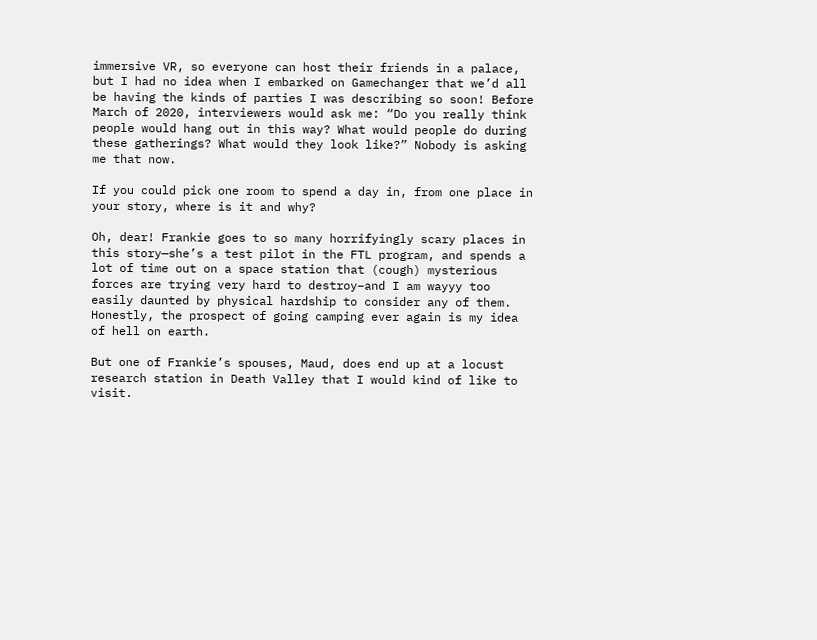immersive VR, so everyone can host their friends in a palace, but I had no idea when I embarked on Gamechanger that we’d all be having the kinds of parties I was describing so soon! Before March of 2020, interviewers would ask me: “Do you really think people would hang out in this way? What would people do during these gatherings? What would they look like?” Nobody is asking me that now.

If you could pick one room to spend a day in, from one place in your story, where is it and why?

Oh, dear! Frankie goes to so many horrifyingly scary places in this story—she’s a test pilot in the FTL program, and spends a lot of time out on a space station that (cough) mysterious forces are trying very hard to destroy–and I am wayyy too easily daunted by physical hardship to consider any of them. Honestly, the prospect of going camping ever again is my idea of hell on earth.

But one of Frankie’s spouses, Maud, does end up at a locust research station in Death Valley that I would kind of like to visit.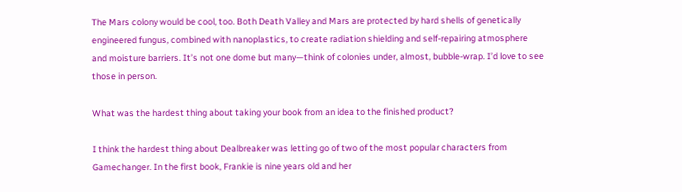The Mars colony would be cool, too. Both Death Valley and Mars are protected by hard shells of genetically engineered fungus, combined with nanoplastics, to create radiation shielding and self-repairing atmosphere and moisture barriers. It’s not one dome but many—think of colonies under, almost, bubble-wrap. I’d love to see those in person.

What was the hardest thing about taking your book from an idea to the finished product?

I think the hardest thing about Dealbreaker was letting go of two of the most popular characters from Gamechanger. In the first book, Frankie is nine years old and her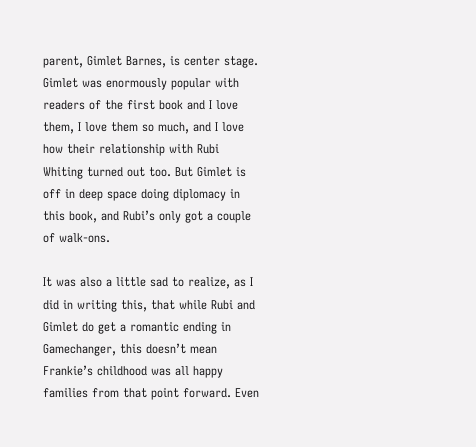parent, Gimlet Barnes, is center stage. Gimlet was enormously popular with readers of the first book and I love them, I love them so much, and I love how their relationship with Rubi Whiting turned out too. But Gimlet is off in deep space doing diplomacy in this book, and Rubi’s only got a couple of walk-ons.

It was also a little sad to realize, as I did in writing this, that while Rubi and Gimlet do get a romantic ending in Gamechanger, this doesn’t mean Frankie’s childhood was all happy families from that point forward. Even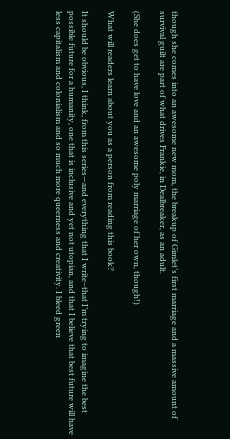though she comes into an awesome new mom, the breakup of Gimlet’s first marriage and a massive amount of survival guilt are part of what drives Frankie, in Dealbreaker, as an adult.

(She does get to have love and an awesome poly marriage of her own, though!)

What will readers learn about you as a person from reading this book?

It should be obvious, I think, from this series—and everything that I write–that I’m trying to imagine the best possible future for a humanity, one that is inclusive and yet not utopian, and that I believe that best future will have less capitalism and colonialism and so much more queerness and creativity. I bleed green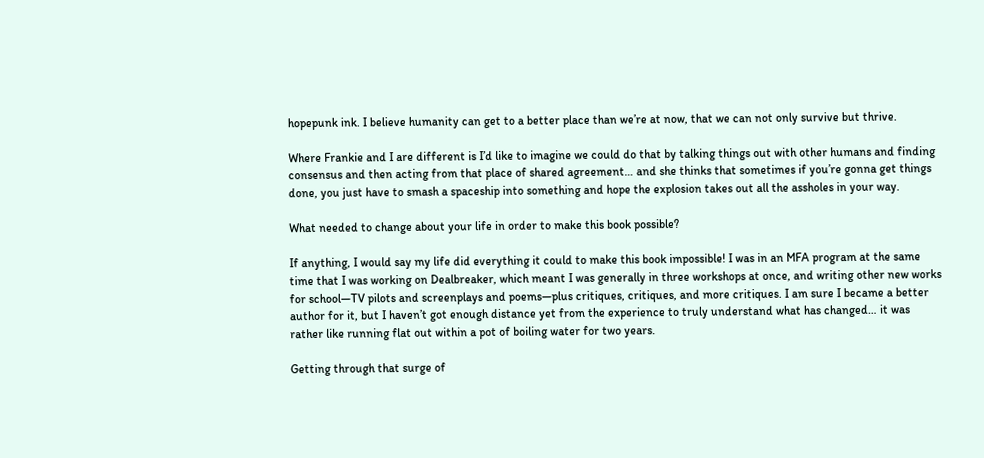hopepunk ink. I believe humanity can get to a better place than we’re at now, that we can not only survive but thrive.

Where Frankie and I are different is I’d like to imagine we could do that by talking things out with other humans and finding consensus and then acting from that place of shared agreement… and she thinks that sometimes if you’re gonna get things done, you just have to smash a spaceship into something and hope the explosion takes out all the assholes in your way.

What needed to change about your life in order to make this book possible?

If anything, I would say my life did everything it could to make this book impossible! I was in an MFA program at the same time that I was working on Dealbreaker, which meant I was generally in three workshops at once, and writing other new works for school—TV pilots and screenplays and poems—plus critiques, critiques, and more critiques. I am sure I became a better author for it, but I haven’t got enough distance yet from the experience to truly understand what has changed… it was rather like running flat out within a pot of boiling water for two years.

Getting through that surge of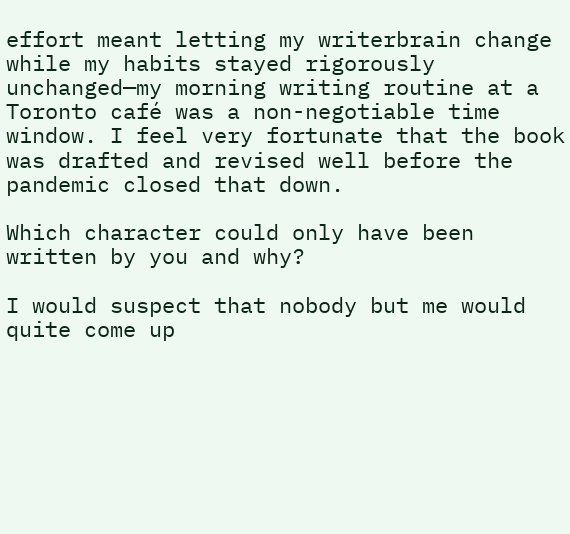effort meant letting my writerbrain change while my habits stayed rigorously unchanged—my morning writing routine at a Toronto café was a non-negotiable time window. I feel very fortunate that the book was drafted and revised well before the pandemic closed that down.

Which character could only have been written by you and why?

I would suspect that nobody but me would quite come up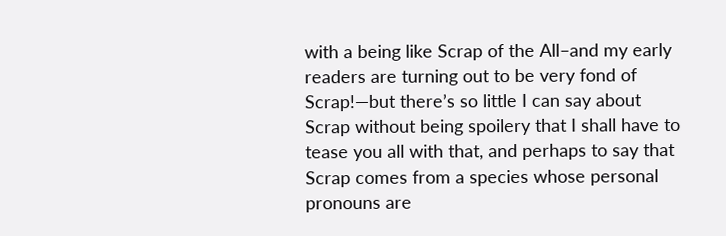with a being like Scrap of the All–and my early readers are turning out to be very fond of Scrap!—but there’s so little I can say about Scrap without being spoilery that I shall have to tease you all with that, and perhaps to say that Scrap comes from a species whose personal pronouns are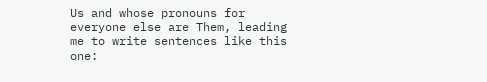Us and whose pronouns for everyone else are Them, leading me to write sentences like this one: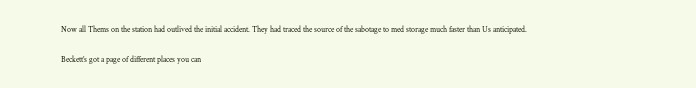Now all Thems on the station had outlived the initial accident. They had traced the source of the sabotage to med storage much faster than Us anticipated.

Beckett’s got a page of different places you can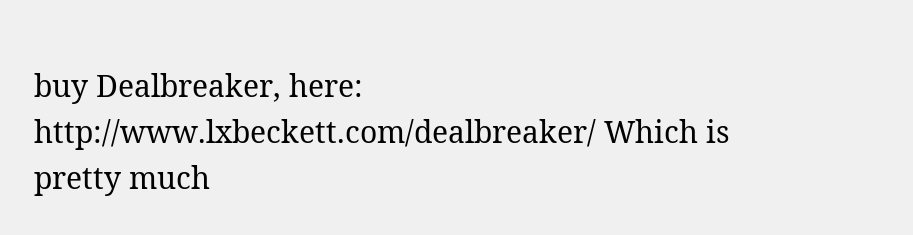buy Dealbreaker, here: http://www.lxbeckett.com/dealbreaker/ Which is pretty much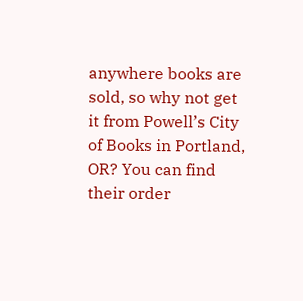anywhere books are sold, so why not get it from Powell’s City of Books in Portland, OR? You can find their order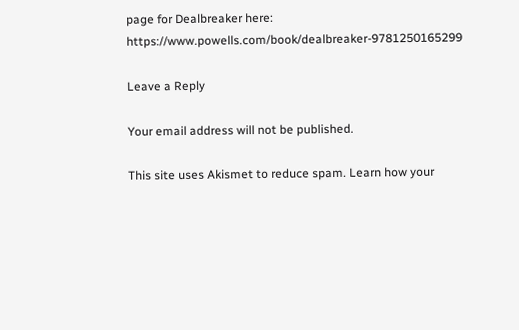page for Dealbreaker here: https://www.powells.com/book/dealbreaker-9781250165299

Leave a Reply

Your email address will not be published.

This site uses Akismet to reduce spam. Learn how your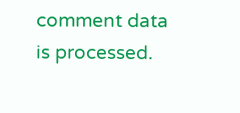comment data is processed.